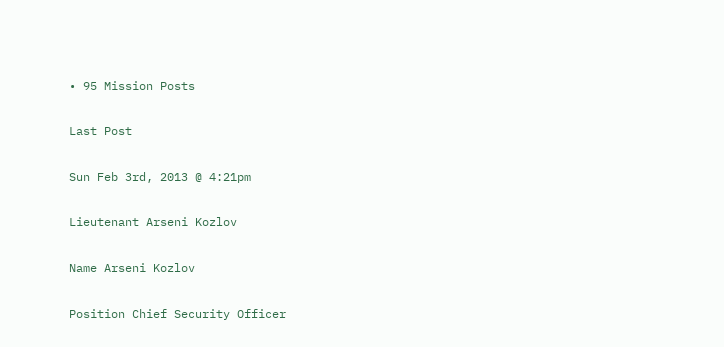• 95 Mission Posts

Last Post

Sun Feb 3rd, 2013 @ 4:21pm

Lieutenant Arseni Kozlov

Name Arseni Kozlov

Position Chief Security Officer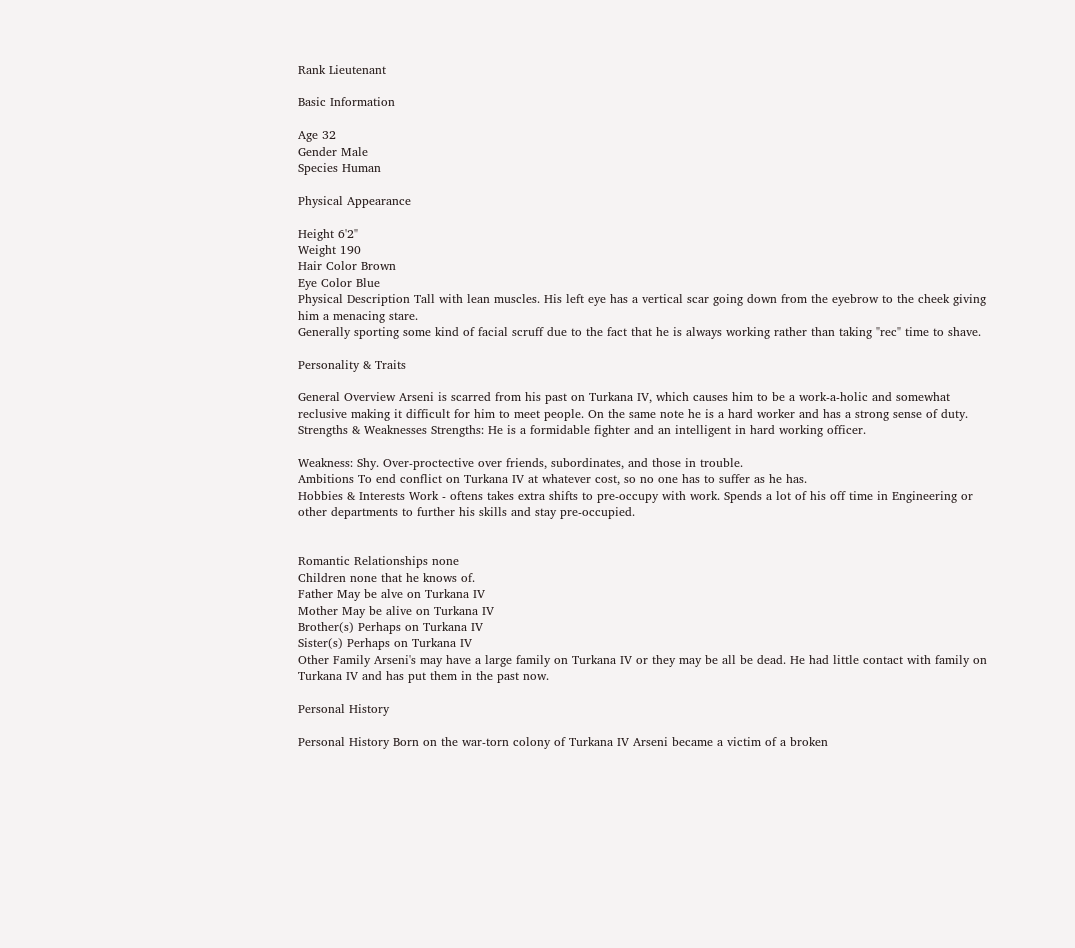Rank Lieutenant

Basic Information

Age 32
Gender Male
Species Human

Physical Appearance

Height 6'2"
Weight 190
Hair Color Brown
Eye Color Blue
Physical Description Tall with lean muscles. His left eye has a vertical scar going down from the eyebrow to the cheek giving him a menacing stare.
Generally sporting some kind of facial scruff due to the fact that he is always working rather than taking "rec" time to shave.

Personality & Traits

General Overview Arseni is scarred from his past on Turkana IV, which causes him to be a work-a-holic and somewhat reclusive making it difficult for him to meet people. On the same note he is a hard worker and has a strong sense of duty.
Strengths & Weaknesses Strengths: He is a formidable fighter and an intelligent in hard working officer.

Weakness: Shy. Over-proctective over friends, subordinates, and those in trouble.
Ambitions To end conflict on Turkana IV at whatever cost, so no one has to suffer as he has.
Hobbies & Interests Work - oftens takes extra shifts to pre-occupy with work. Spends a lot of his off time in Engineering or other departments to further his skills and stay pre-occupied.


Romantic Relationships none
Children none that he knows of.
Father May be alve on Turkana IV
Mother May be alive on Turkana IV
Brother(s) Perhaps on Turkana IV
Sister(s) Perhaps on Turkana IV
Other Family Arseni's may have a large family on Turkana IV or they may be all be dead. He had little contact with family on Turkana IV and has put them in the past now.

Personal History

Personal History Born on the war-torn colony of Turkana IV Arseni became a victim of a broken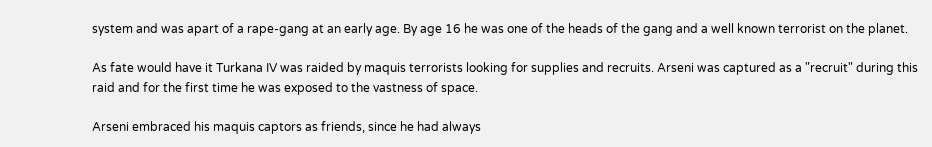system and was apart of a rape-gang at an early age. By age 16 he was one of the heads of the gang and a well known terrorist on the planet.

As fate would have it Turkana IV was raided by maquis terrorists looking for supplies and recruits. Arseni was captured as a "recruit" during this raid and for the first time he was exposed to the vastness of space.

Arseni embraced his maquis captors as friends, since he had always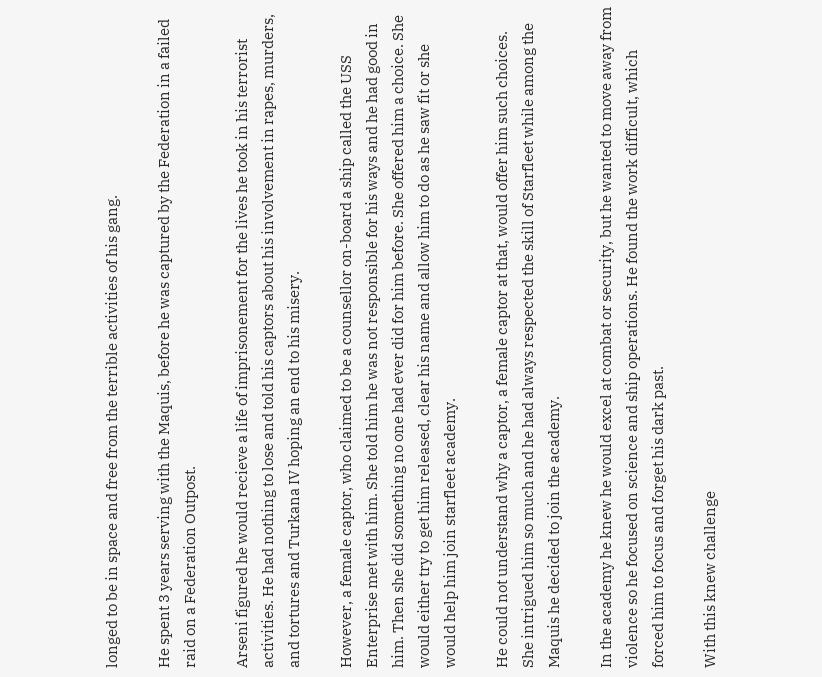longed to be in space and free from the terrible activities of his gang.

He spent 3 years serving with the Maquis, before he was captured by the Federation in a failed raid on a Federation Outpost.

Arseni figured he would recieve a life of imprisonement for the lives he took in his terrorist activities. He had nothing to lose and told his captors about his involvement in rapes, murders, and tortures and Turkana IV hoping an end to his misery.

However, a female captor, who claimed to be a counsellor on-board a ship called the USS Enterprise met with him. She told him he was not responsible for his ways and he had good in him. Then she did something no one had ever did for him before. She offered him a choice. She would either try to get him released, clear his name and allow him to do as he saw fit or she would help him join starfleet academy.

He could not understand why a captor, a female captor at that, would offer him such choices. She intrigued him so much and he had always respected the skill of Starfleet while among the Maquis he decided to join the academy.

In the academy he knew he would excel at combat or security, but he wanted to move away from violence so he focused on science and ship operations. He found the work difficult, which forced him to focus and forget his dark past.

With this knew challenge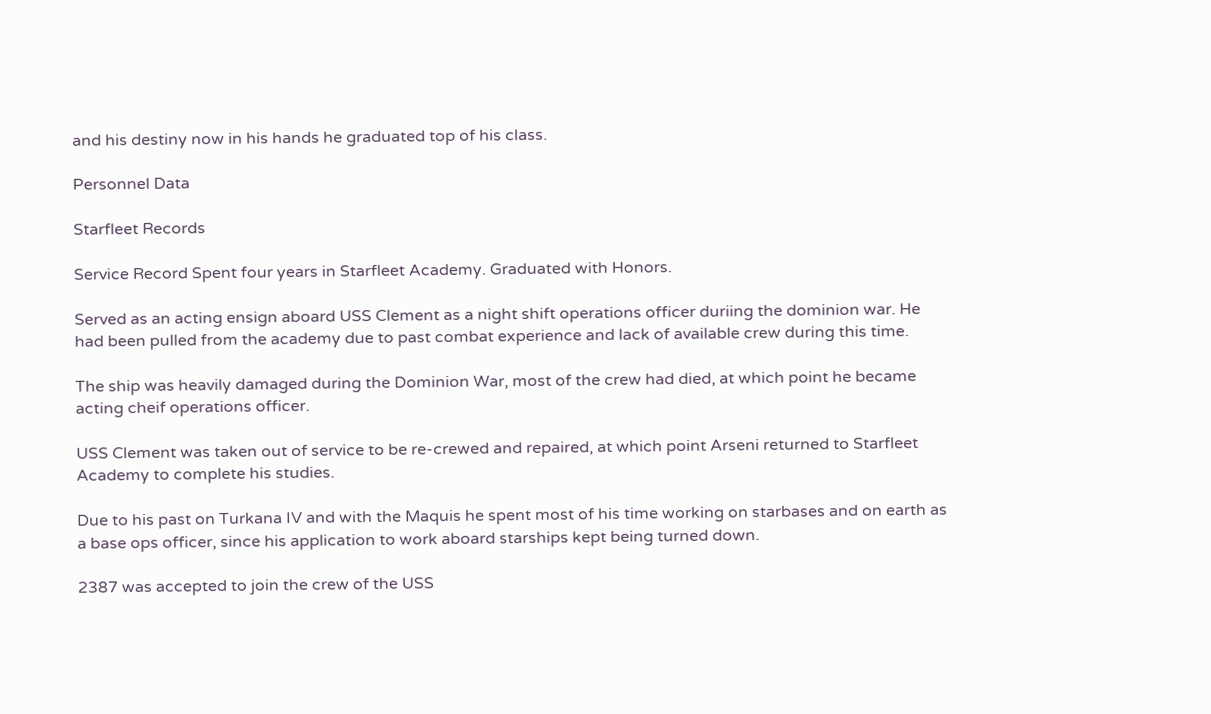and his destiny now in his hands he graduated top of his class.

Personnel Data

Starfleet Records

Service Record Spent four years in Starfleet Academy. Graduated with Honors.

Served as an acting ensign aboard USS Clement as a night shift operations officer duriing the dominion war. He had been pulled from the academy due to past combat experience and lack of available crew during this time.

The ship was heavily damaged during the Dominion War, most of the crew had died, at which point he became acting cheif operations officer.

USS Clement was taken out of service to be re-crewed and repaired, at which point Arseni returned to Starfleet Academy to complete his studies.

Due to his past on Turkana IV and with the Maquis he spent most of his time working on starbases and on earth as a base ops officer, since his application to work aboard starships kept being turned down.

2387 was accepted to join the crew of the USS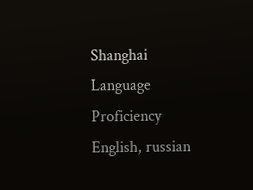Shanghai
Language Proficiency English, russian